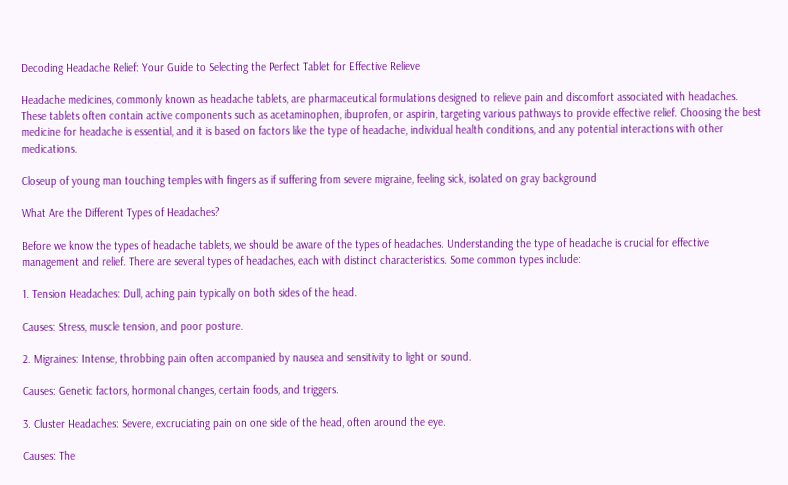Decoding Headache Relief: Your Guide to Selecting the Perfect Tablet for Effective Relieve

Headache medicines, commonly known as headache tablets, are pharmaceutical formulations designed to relieve pain and discomfort associated with headaches. These tablets often contain active components such as acetaminophen, ibuprofen, or aspirin, targeting various pathways to provide effective relief. Choosing the best medicine for headache is essential, and it is based on factors like the type of headache, individual health conditions, and any potential interactions with other medications.

Closeup of young man touching temples with fingers as if suffering from severe migraine, feeling sick, isolated on gray background

What Are the Different Types of Headaches?

Before we know the types of headache tablets, we should be aware of the types of headaches. Understanding the type of headache is crucial for effective management and relief. There are several types of headaches, each with distinct characteristics. Some common types include:

1. Tension Headaches: Dull, aching pain typically on both sides of the head.

Causes: Stress, muscle tension, and poor posture.

2. Migraines: Intense, throbbing pain often accompanied by nausea and sensitivity to light or sound.

Causes: Genetic factors, hormonal changes, certain foods, and triggers.

3. Cluster Headaches: Severe, excruciating pain on one side of the head, often around the eye.

Causes: The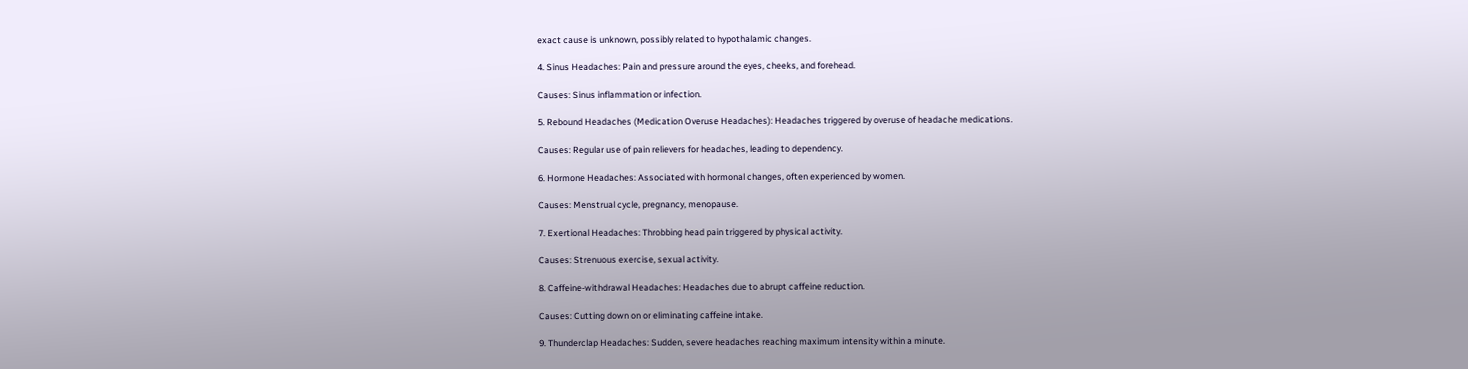exact cause is unknown, possibly related to hypothalamic changes.

4. Sinus Headaches: Pain and pressure around the eyes, cheeks, and forehead.

Causes: Sinus inflammation or infection.

5. Rebound Headaches (Medication Overuse Headaches): Headaches triggered by overuse of headache medications.

Causes: Regular use of pain relievers for headaches, leading to dependency.

6. Hormone Headaches: Associated with hormonal changes, often experienced by women.

Causes: Menstrual cycle, pregnancy, menopause.

7. Exertional Headaches: Throbbing head pain triggered by physical activity.

Causes: Strenuous exercise, sexual activity.

8. Caffeine-withdrawal Headaches: Headaches due to abrupt caffeine reduction.

Causes: Cutting down on or eliminating caffeine intake.

9. Thunderclap Headaches: Sudden, severe headaches reaching maximum intensity within a minute.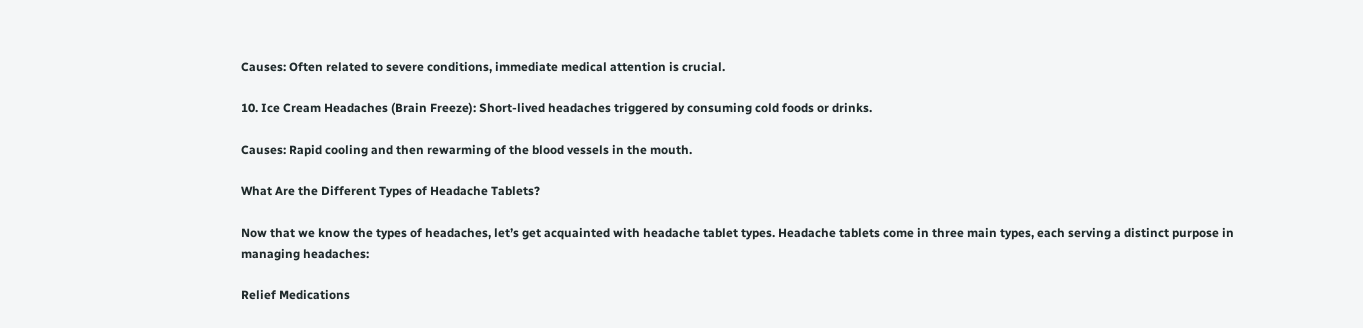Causes: Often related to severe conditions, immediate medical attention is crucial.

10. Ice Cream Headaches (Brain Freeze): Short-lived headaches triggered by consuming cold foods or drinks.

Causes: Rapid cooling and then rewarming of the blood vessels in the mouth.

What Are the Different Types of Headache Tablets?

Now that we know the types of headaches, let’s get acquainted with headache tablet types. Headache tablets come in three main types, each serving a distinct purpose in managing headaches:

Relief Medications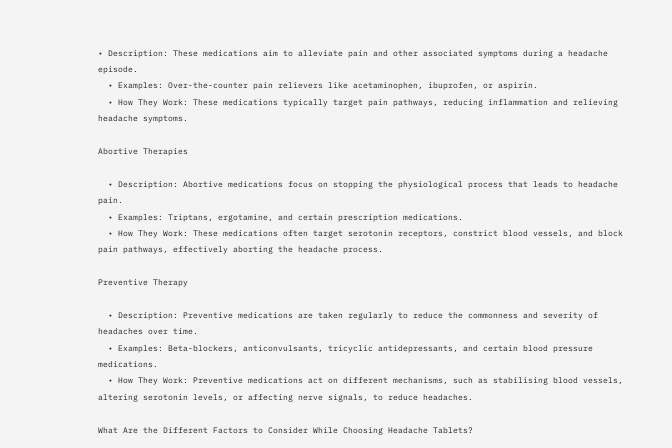• Description: These medications aim to alleviate pain and other associated symptoms during a headache episode.
  • Examples: Over-the-counter pain relievers like acetaminophen, ibuprofen, or aspirin.
  • How They Work: These medications typically target pain pathways, reducing inflammation and relieving headache symptoms.

Abortive Therapies

  • Description: Abortive medications focus on stopping the physiological process that leads to headache pain.
  • Examples: Triptans, ergotamine, and certain prescription medications.
  • How They Work: These medications often target serotonin receptors, constrict blood vessels, and block pain pathways, effectively aborting the headache process.

Preventive Therapy

  • Description: Preventive medications are taken regularly to reduce the commonness and severity of headaches over time.
  • Examples: Beta-blockers, anticonvulsants, tricyclic antidepressants, and certain blood pressure medications.
  • How They Work: Preventive medications act on different mechanisms, such as stabilising blood vessels, altering serotonin levels, or affecting nerve signals, to reduce headaches.

What Are the Different Factors to Consider While Choosing Headache Tablets?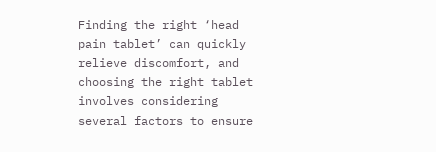Finding the right ‘head pain tablet’ can quickly relieve discomfort, and choosing the right tablet involves considering several factors to ensure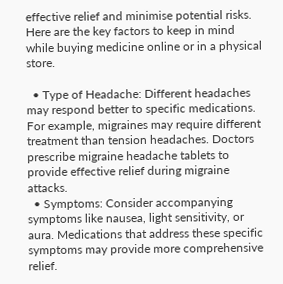effective relief and minimise potential risks. Here are the key factors to keep in mind while buying medicine online or in a physical store.

  • Type of Headache: Different headaches may respond better to specific medications. For example, migraines may require different treatment than tension headaches. Doctors prescribe migraine headache tablets to provide effective relief during migraine attacks.
  • Symptoms: Consider accompanying symptoms like nausea, light sensitivity, or aura. Medications that address these specific symptoms may provide more comprehensive relief.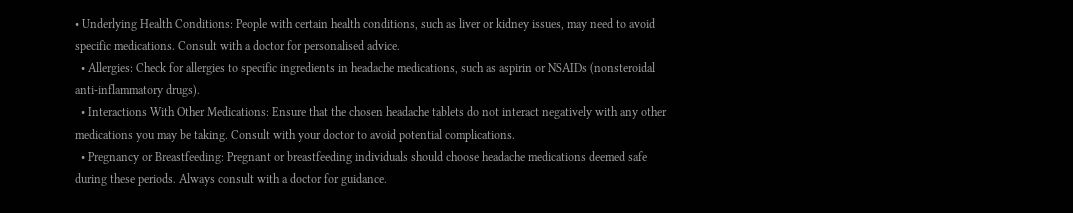• Underlying Health Conditions: People with certain health conditions, such as liver or kidney issues, may need to avoid specific medications. Consult with a doctor for personalised advice.
  • Allergies: Check for allergies to specific ingredients in headache medications, such as aspirin or NSAIDs (nonsteroidal anti-inflammatory drugs).
  • Interactions With Other Medications: Ensure that the chosen headache tablets do not interact negatively with any other medications you may be taking. Consult with your doctor to avoid potential complications.
  • Pregnancy or Breastfeeding: Pregnant or breastfeeding individuals should choose headache medications deemed safe during these periods. Always consult with a doctor for guidance.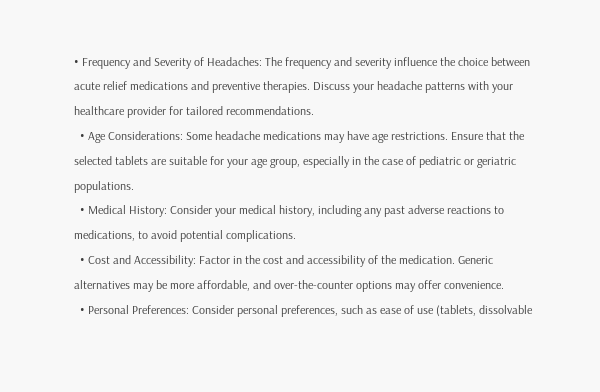• Frequency and Severity of Headaches: The frequency and severity influence the choice between acute relief medications and preventive therapies. Discuss your headache patterns with your healthcare provider for tailored recommendations.
  • Age Considerations: Some headache medications may have age restrictions. Ensure that the selected tablets are suitable for your age group, especially in the case of pediatric or geriatric populations.
  • Medical History: Consider your medical history, including any past adverse reactions to medications, to avoid potential complications.
  • Cost and Accessibility: Factor in the cost and accessibility of the medication. Generic alternatives may be more affordable, and over-the-counter options may offer convenience.
  • Personal Preferences: Consider personal preferences, such as ease of use (tablets, dissolvable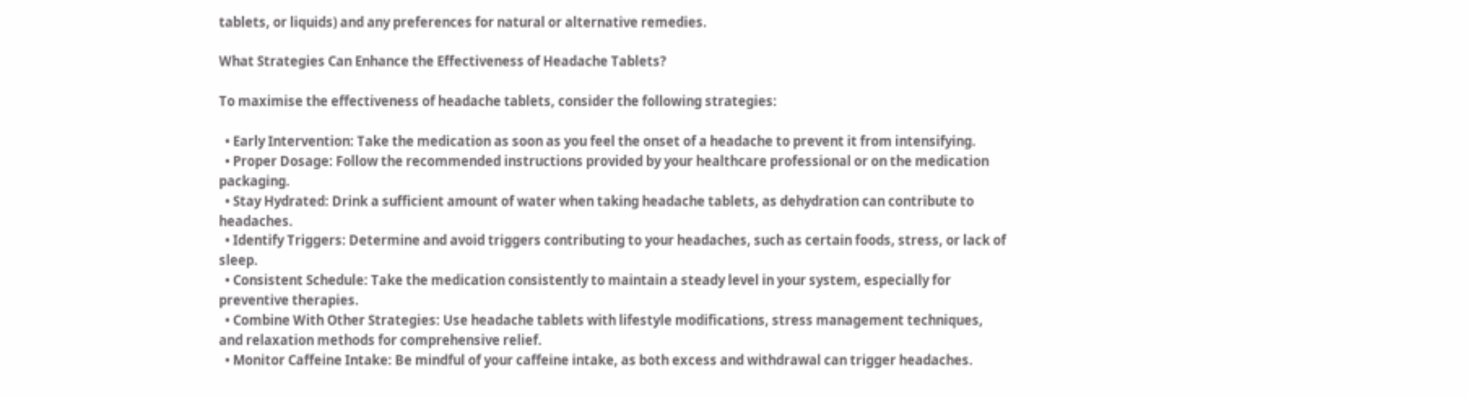tablets, or liquids) and any preferences for natural or alternative remedies.

What Strategies Can Enhance the Effectiveness of Headache Tablets?

To maximise the effectiveness of headache tablets, consider the following strategies:

  • Early Intervention: Take the medication as soon as you feel the onset of a headache to prevent it from intensifying.
  • Proper Dosage: Follow the recommended instructions provided by your healthcare professional or on the medication packaging.
  • Stay Hydrated: Drink a sufficient amount of water when taking headache tablets, as dehydration can contribute to headaches.
  • Identify Triggers: Determine and avoid triggers contributing to your headaches, such as certain foods, stress, or lack of sleep.
  • Consistent Schedule: Take the medication consistently to maintain a steady level in your system, especially for preventive therapies.
  • Combine With Other Strategies: Use headache tablets with lifestyle modifications, stress management techniques, and relaxation methods for comprehensive relief.
  • Monitor Caffeine Intake: Be mindful of your caffeine intake, as both excess and withdrawal can trigger headaches.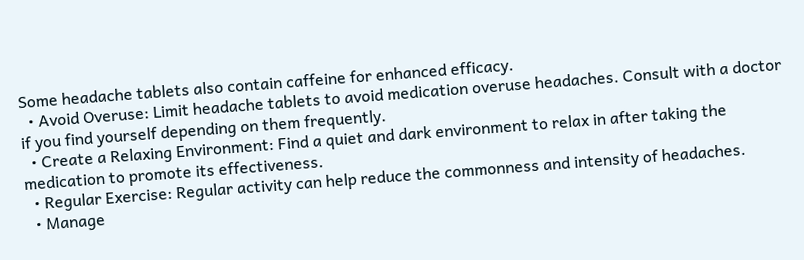Some headache tablets also contain caffeine for enhanced efficacy.
  • Avoid Overuse: Limit headache tablets to avoid medication overuse headaches. Consult with a doctor if you find yourself depending on them frequently.
  • Create a Relaxing Environment: Find a quiet and dark environment to relax in after taking the medication to promote its effectiveness.
  • Regular Exercise: Regular activity can help reduce the commonness and intensity of headaches.
  • Manage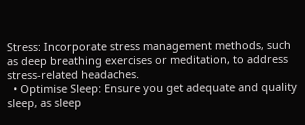Stress: Incorporate stress management methods, such as deep breathing exercises or meditation, to address stress-related headaches.
  • Optimise Sleep: Ensure you get adequate and quality sleep, as sleep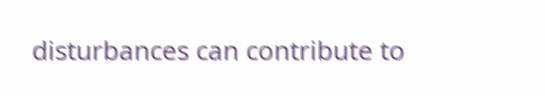disturbances can contribute to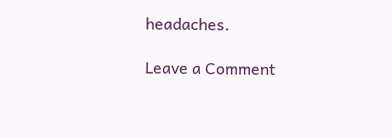headaches.

Leave a Comment